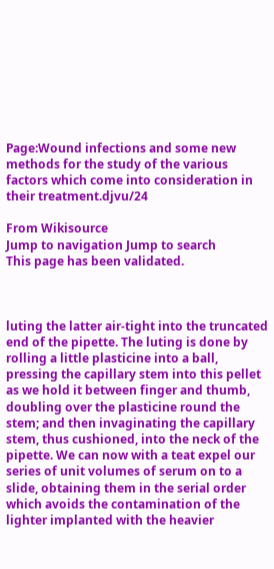Page:Wound infections and some new methods for the study of the various factors which come into consideration in their treatment.djvu/24

From Wikisource
Jump to navigation Jump to search
This page has been validated.



luting the latter air-tight into the truncated end of the pipette. The luting is done by rolling a little plasticine into a ball, pressing the capillary stem into this pellet as we hold it between finger and thumb, doubling over the plasticine round the stem; and then invaginating the capillary stem, thus cushioned, into the neck of the pipette. We can now with a teat expel our series of unit volumes of serum on to a slide, obtaining them in the serial order which avoids the contamination of the lighter implanted with the heavier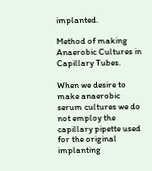implanted.

Method of making Anaerobic Cultures in Capillary Tubes.

When we desire to make anaerobic serum cultures we do not employ the capillary pipette used for the original implanting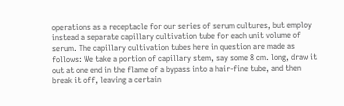operations as a receptacle for our series of serum cultures, but employ instead a separate capillary cultivation tube for each unit volume of serum. The capillary cultivation tubes here in question are made as follows: We take a portion of capillary stem, say some 8 cm. long, draw it out at one end in the flame of a bypass into a hair-fine tube, and then break it off, leaving a certain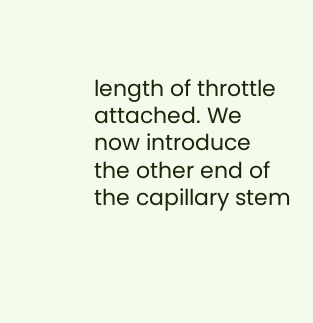length of throttle attached. We now introduce the other end of the capillary stem